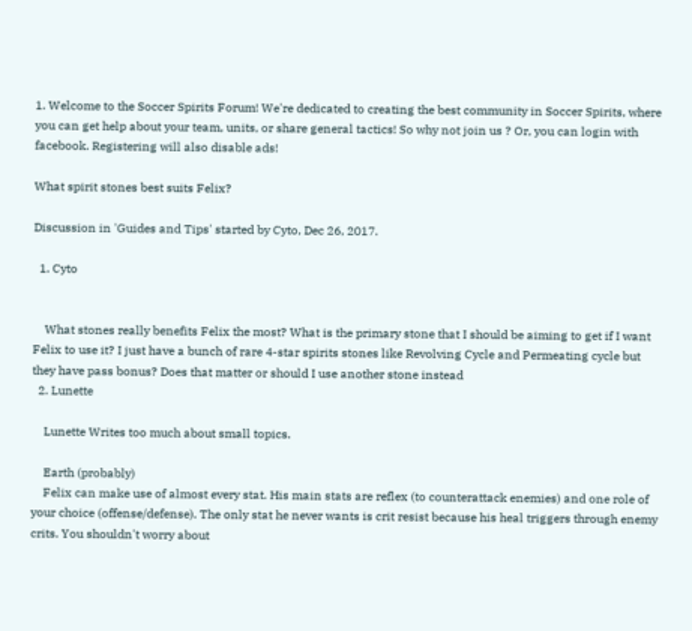1. Welcome to the Soccer Spirits Forum! We're dedicated to creating the best community in Soccer Spirits, where you can get help about your team, units, or share general tactics! So why not join us ? Or, you can login with facebook. Registering will also disable ads!

What spirit stones best suits Felix?

Discussion in 'Guides and Tips' started by Cyto, Dec 26, 2017.

  1. Cyto


    What stones really benefits Felix the most? What is the primary stone that I should be aiming to get if I want Felix to use it? I just have a bunch of rare 4-star spirits stones like Revolving Cycle and Permeating cycle but they have pass bonus? Does that matter or should I use another stone instead
  2. Lunette

    Lunette Writes too much about small topics.

    Earth (probably)
    Felix can make use of almost every stat. His main stats are reflex (to counterattack enemies) and one role of your choice (offense/defense). The only stat he never wants is crit resist because his heal triggers through enemy crits. You shouldn't worry about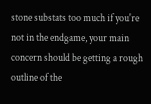stone substats too much if you're not in the endgame, your main concern should be getting a rough outline of the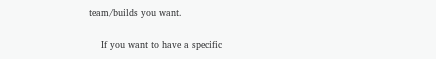team/builds you want.

    If you want to have a specific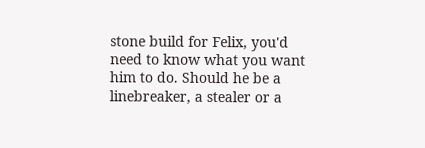stone build for Felix, you'd need to know what you want him to do. Should he be a linebreaker, a stealer or a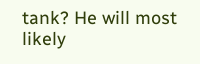tank? He will most likely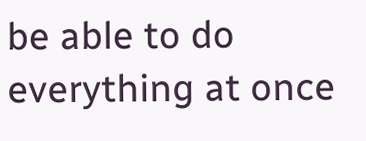be able to do everything at once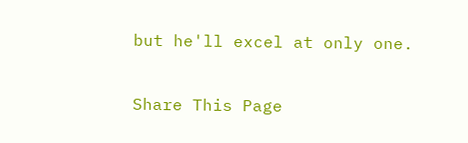but he'll excel at only one.

Share This Page